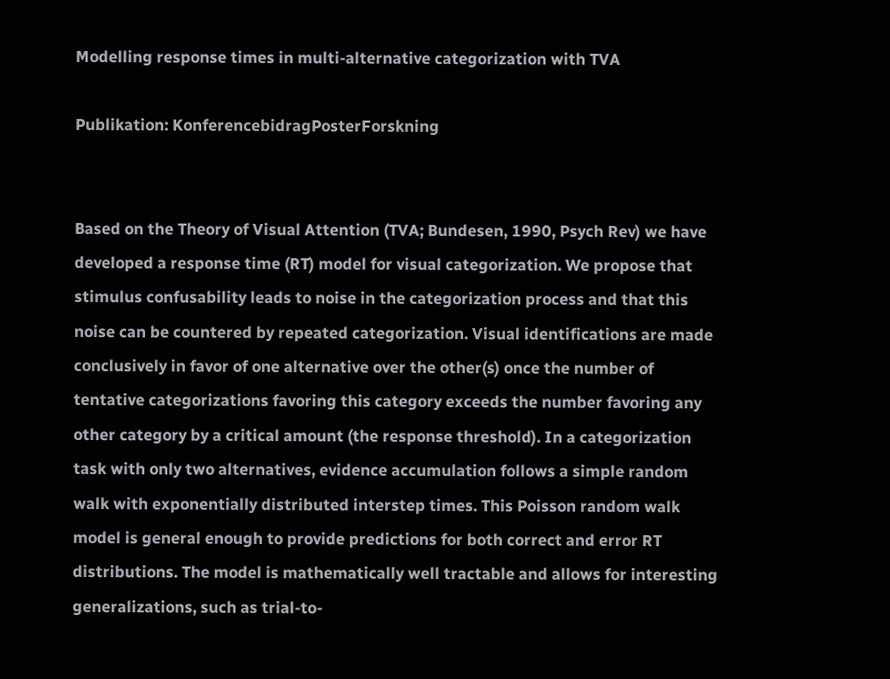Modelling response times in multi-alternative categorization with TVA

Publikation: KonferencebidragPosterForskning


Based on the Theory of Visual Attention (TVA; Bundesen, 1990, Psych Rev) we have developed a response time (RT) model for visual categorization. We propose that stimulus confusability leads to noise in the categorization process and that this noise can be countered by repeated categorization. Visual identifications are made conclusively in favor of one alternative over the other(s) once the number of tentative categorizations favoring this category exceeds the number favoring any other category by a critical amount (the response threshold). In a categorization task with only two alternatives, evidence accumulation follows a simple random walk with exponentially distributed interstep times. This Poisson random walk model is general enough to provide predictions for both correct and error RT distributions. The model is mathematically well tractable and allows for interesting generalizations, such as trial-to-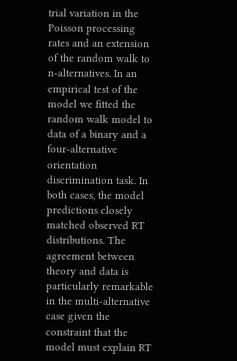trial variation in the Poisson processing rates and an extension of the random walk to n-alternatives. In an empirical test of the model we fitted the random walk model to data of a binary and a four-alternative orientation discrimination task. In both cases, the model predictions closely matched observed RT distributions. The agreement between theory and data is particularly remarkable in the multi-alternative case given the constraint that the model must explain RT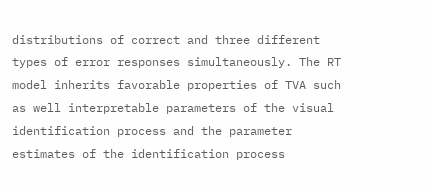distributions of correct and three different types of error responses simultaneously. The RT model inherits favorable properties of TVA such as well interpretable parameters of the visual identification process and the parameter estimates of the identification process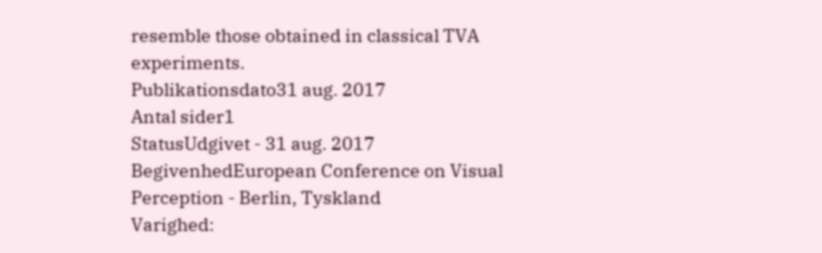resemble those obtained in classical TVA experiments.
Publikationsdato31 aug. 2017
Antal sider1
StatusUdgivet - 31 aug. 2017
BegivenhedEuropean Conference on Visual Perception - Berlin, Tyskland
Varighed: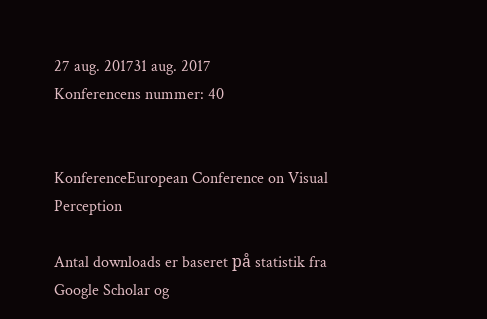27 aug. 201731 aug. 2017
Konferencens nummer: 40


KonferenceEuropean Conference on Visual Perception

Antal downloads er baseret på statistik fra Google Scholar og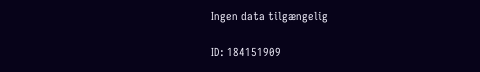Ingen data tilgængelig

ID: 184151909